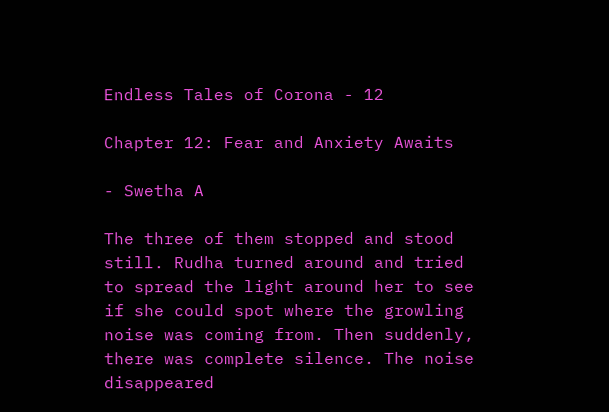Endless Tales of Corona - 12

Chapter 12: Fear and Anxiety Awaits

- Swetha A

The three of them stopped and stood still. Rudha turned around and tried to spread the light around her to see if she could spot where the growling noise was coming from. Then suddenly, there was complete silence. The noise disappeared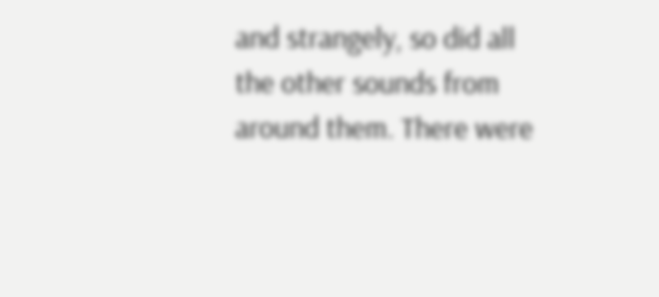and strangely, so did all the other sounds from around them. There were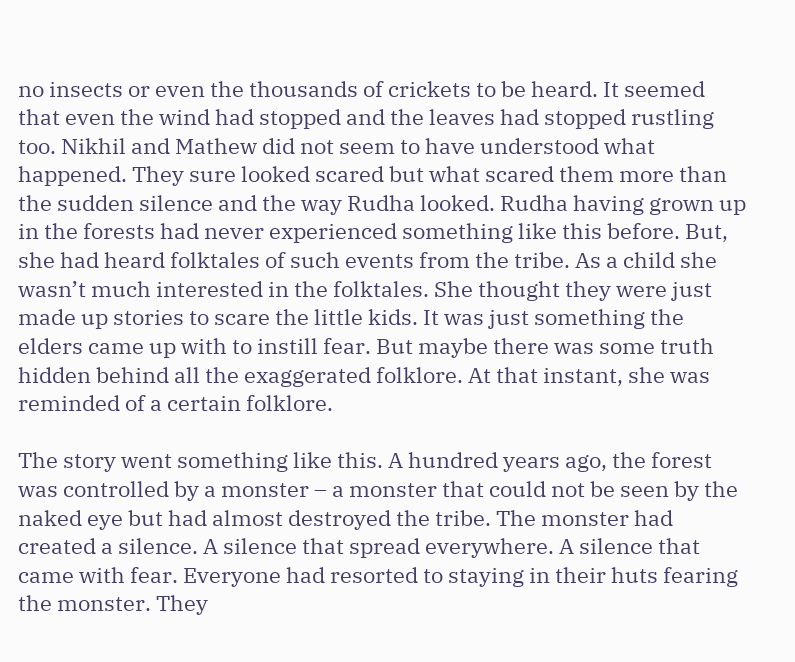no insects or even the thousands of crickets to be heard. It seemed that even the wind had stopped and the leaves had stopped rustling too. Nikhil and Mathew did not seem to have understood what happened. They sure looked scared but what scared them more than the sudden silence and the way Rudha looked. Rudha having grown up in the forests had never experienced something like this before. But, she had heard folktales of such events from the tribe. As a child she wasn’t much interested in the folktales. She thought they were just made up stories to scare the little kids. It was just something the elders came up with to instill fear. But maybe there was some truth hidden behind all the exaggerated folklore. At that instant, she was reminded of a certain folklore.

The story went something like this. A hundred years ago, the forest was controlled by a monster – a monster that could not be seen by the naked eye but had almost destroyed the tribe. The monster had created a silence. A silence that spread everywhere. A silence that came with fear. Everyone had resorted to staying in their huts fearing the monster. They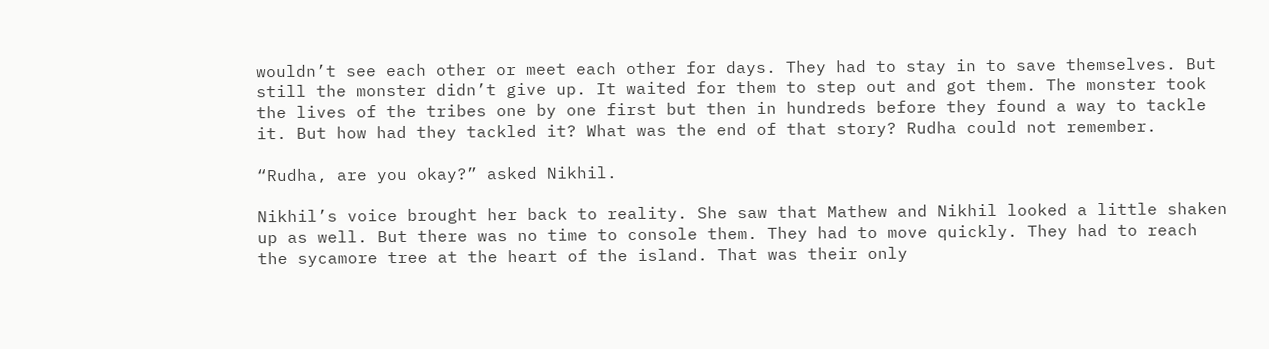wouldn’t see each other or meet each other for days. They had to stay in to save themselves. But still the monster didn’t give up. It waited for them to step out and got them. The monster took the lives of the tribes one by one first but then in hundreds before they found a way to tackle it. But how had they tackled it? What was the end of that story? Rudha could not remember.

“Rudha, are you okay?” asked Nikhil.

Nikhil’s voice brought her back to reality. She saw that Mathew and Nikhil looked a little shaken up as well. But there was no time to console them. They had to move quickly. They had to reach the sycamore tree at the heart of the island. That was their only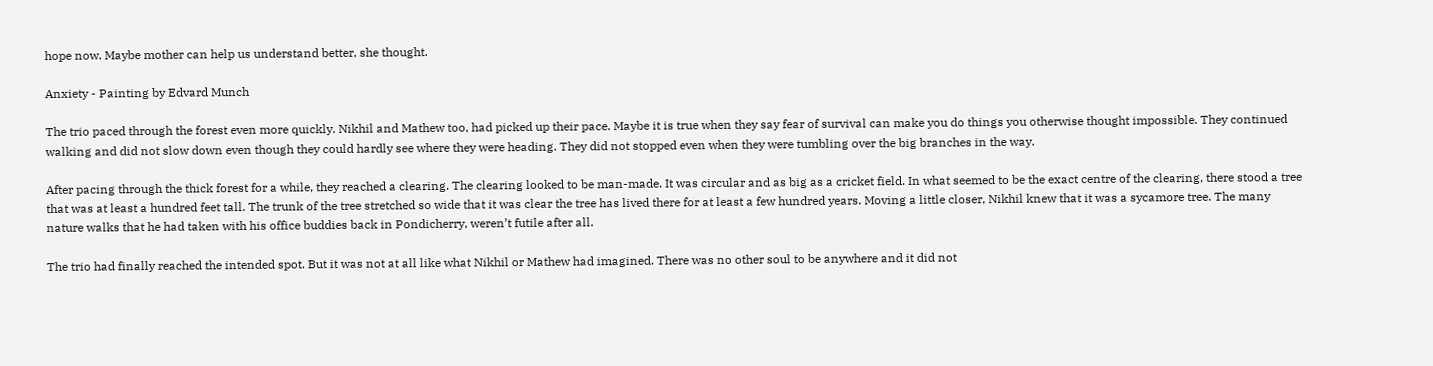hope now. Maybe mother can help us understand better, she thought.

Anxiety - Painting by Edvard Munch

The trio paced through the forest even more quickly. Nikhil and Mathew too, had picked up their pace. Maybe it is true when they say fear of survival can make you do things you otherwise thought impossible. They continued walking and did not slow down even though they could hardly see where they were heading. They did not stopped even when they were tumbling over the big branches in the way.

After pacing through the thick forest for a while, they reached a clearing. The clearing looked to be man-made. It was circular and as big as a cricket field. In what seemed to be the exact centre of the clearing, there stood a tree that was at least a hundred feet tall. The trunk of the tree stretched so wide that it was clear the tree has lived there for at least a few hundred years. Moving a little closer, Nikhil knew that it was a sycamore tree. The many nature walks that he had taken with his office buddies back in Pondicherry, weren’t futile after all.

The trio had finally reached the intended spot. But it was not at all like what Nikhil or Mathew had imagined. There was no other soul to be anywhere and it did not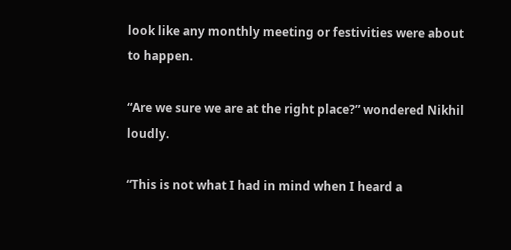look like any monthly meeting or festivities were about to happen.

“Are we sure we are at the right place?” wondered Nikhil loudly.

“This is not what I had in mind when I heard a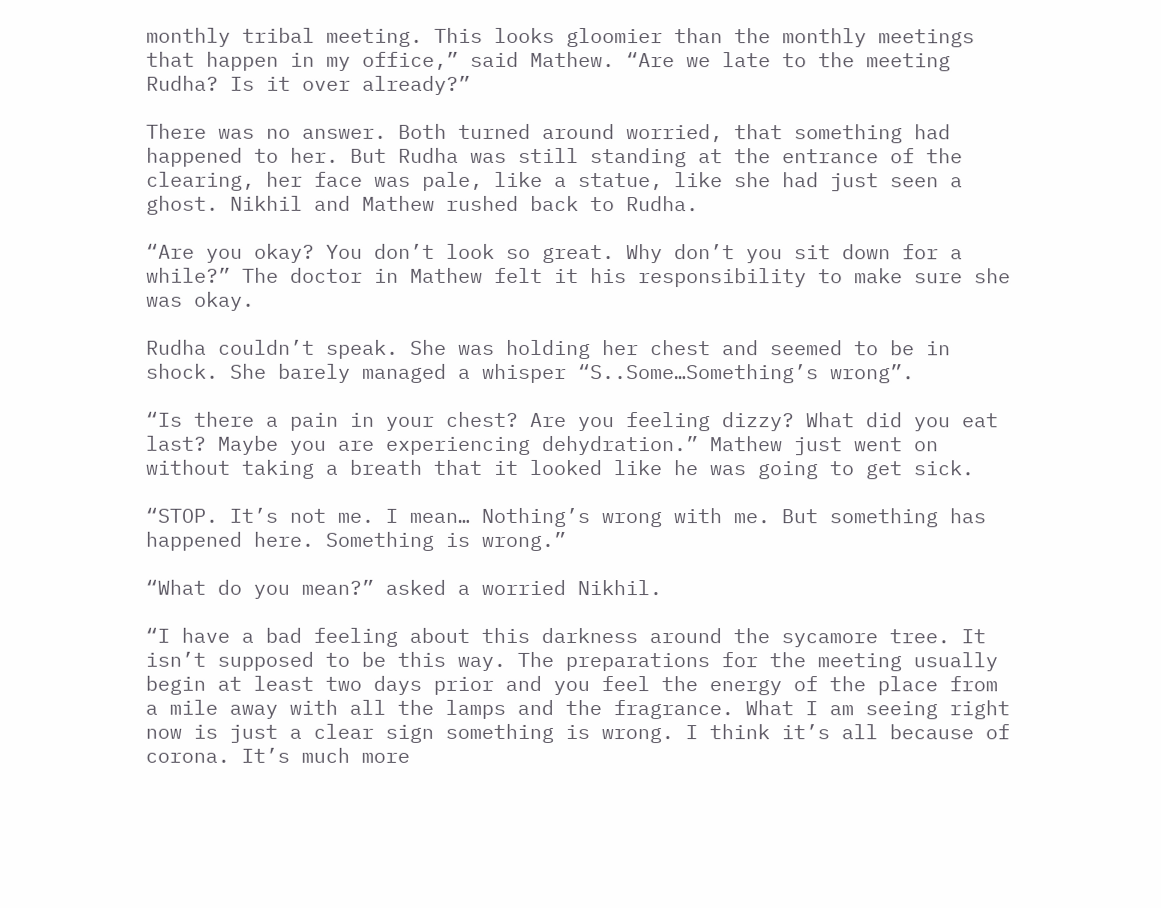monthly tribal meeting. This looks gloomier than the monthly meetings that happen in my office,” said Mathew. “Are we late to the meeting Rudha? Is it over already?”

There was no answer. Both turned around worried, that something had happened to her. But Rudha was still standing at the entrance of the clearing, her face was pale, like a statue, like she had just seen a ghost. Nikhil and Mathew rushed back to Rudha.

“Are you okay? You don’t look so great. Why don’t you sit down for a while?” The doctor in Mathew felt it his responsibility to make sure she was okay.

Rudha couldn’t speak. She was holding her chest and seemed to be in shock. She barely managed a whisper “S..Some…Something’s wrong”.

“Is there a pain in your chest? Are you feeling dizzy? What did you eat last? Maybe you are experiencing dehydration.” Mathew just went on without taking a breath that it looked like he was going to get sick.

“STOP. It’s not me. I mean… Nothing’s wrong with me. But something has happened here. Something is wrong.”

“What do you mean?” asked a worried Nikhil.

“I have a bad feeling about this darkness around the sycamore tree. It isn’t supposed to be this way. The preparations for the meeting usually begin at least two days prior and you feel the energy of the place from a mile away with all the lamps and the fragrance. What I am seeing right now is just a clear sign something is wrong. I think it’s all because of corona. It’s much more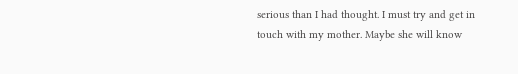serious than I had thought. I must try and get in touch with my mother. Maybe she will know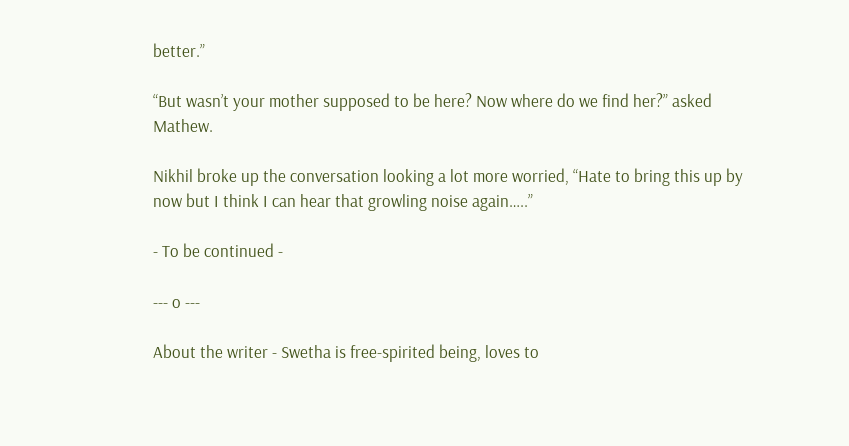better.”

“But wasn’t your mother supposed to be here? Now where do we find her?” asked Mathew.

Nikhil broke up the conversation looking a lot more worried, “Hate to bring this up by now but I think I can hear that growling noise again…..”

- To be continued -

--- o ---

About the writer - Swetha is free-spirited being, loves to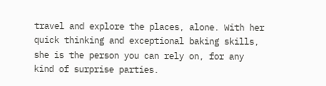travel and explore the places, alone. With her quick thinking and exceptional baking skills, she is the person you can rely on, for any kind of surprise parties.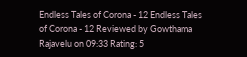Endless Tales of Corona - 12 Endless Tales of Corona - 12 Reviewed by Gowthama Rajavelu on 09:33 Rating: 5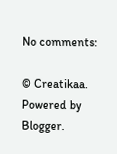No comments:

© Creatikaa. Powered by Blogger.